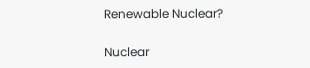Renewable Nuclear?

Nuclear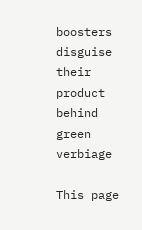boosters disguise their product behind green verbiage

This page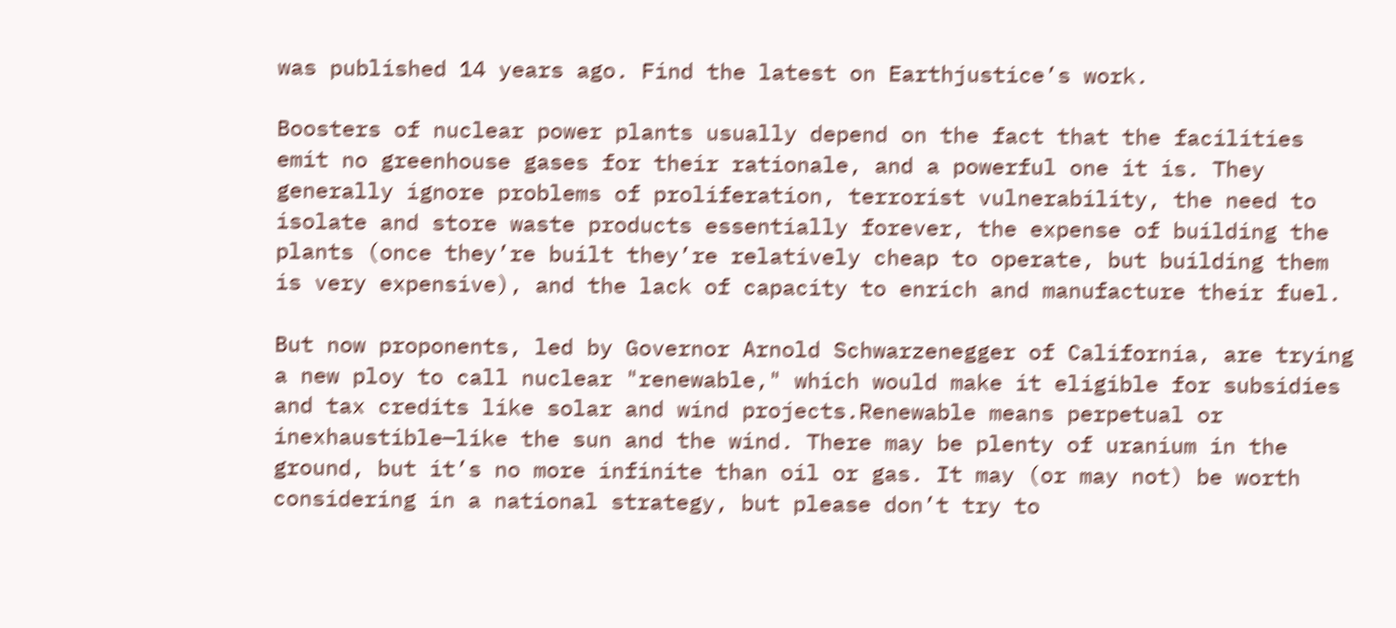was published 14 years ago. Find the latest on Earthjustice’s work.

Boosters of nuclear power plants usually depend on the fact that the facilities emit no greenhouse gases for their rationale, and a powerful one it is. They generally ignore problems of proliferation, terrorist vulnerability, the need to isolate and store waste products essentially forever, the expense of building the plants (once they’re built they’re relatively cheap to operate, but building them is very expensive), and the lack of capacity to enrich and manufacture their fuel.

But now proponents, led by Governor Arnold Schwarzenegger of California, are trying a new ploy to call nuclear "renewable," which would make it eligible for subsidies and tax credits like solar and wind projects.Renewable means perpetual or inexhaustible—like the sun and the wind. There may be plenty of uranium in the ground, but it’s no more infinite than oil or gas. It may (or may not) be worth considering in a national strategy, but please don’t try to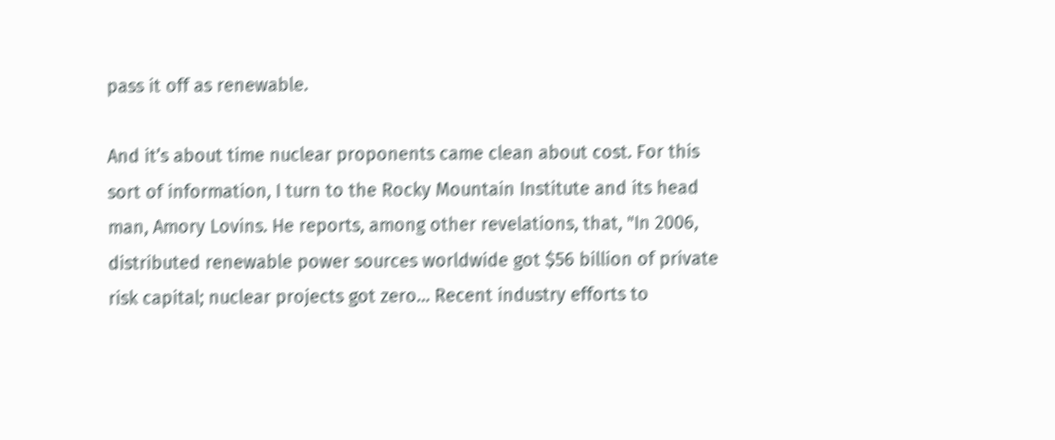pass it off as renewable.

And it’s about time nuclear proponents came clean about cost. For this sort of information, I turn to the Rocky Mountain Institute and its head man, Amory Lovins. He reports, among other revelations, that, "In 2006, distributed renewable power sources worldwide got $56 billion of private risk capital; nuclear projects got zero… Recent industry efforts to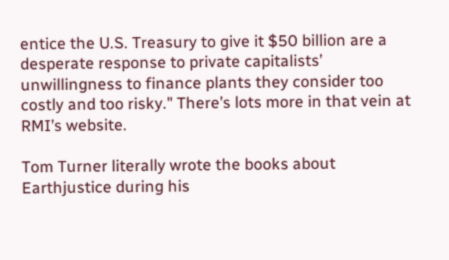entice the U.S. Treasury to give it $50 billion are a desperate response to private capitalists’ unwillingness to finance plants they consider too costly and too risky." There’s lots more in that vein at RMI’s website.

Tom Turner literally wrote the books about Earthjustice during his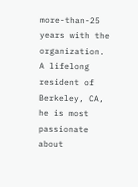more-than-25 years with the organization. A lifelong resident of Berkeley, CA, he is most passionate about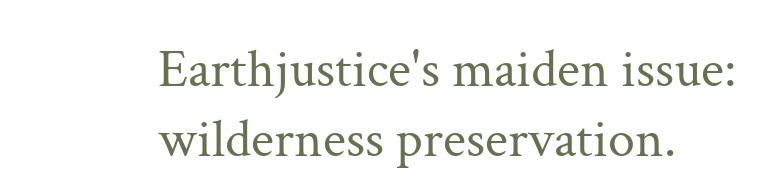Earthjustice's maiden issue: wilderness preservation.